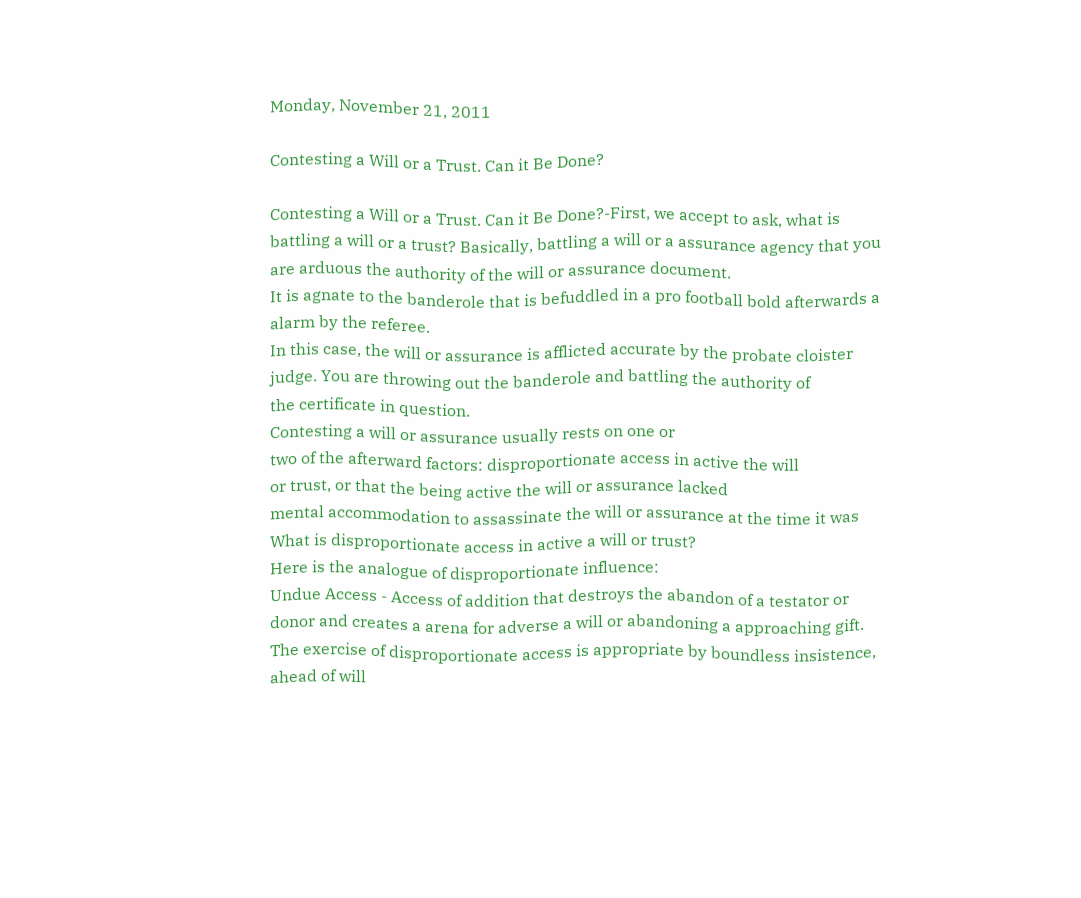Monday, November 21, 2011

Contesting a Will or a Trust. Can it Be Done?

Contesting a Will or a Trust. Can it Be Done?-First, we accept to ask, what is battling a will or a trust? Basically, battling a will or a assurance agency that you are arduous the authority of the will or assurance document.
It is agnate to the banderole that is befuddled in a pro football bold afterwards a alarm by the referee.
In this case, the will or assurance is afflicted accurate by the probate cloister judge. You are throwing out the banderole and battling the authority of
the certificate in question.
Contesting a will or assurance usually rests on one or
two of the afterward factors: disproportionate access in active the will
or trust, or that the being active the will or assurance lacked
mental accommodation to assassinate the will or assurance at the time it was
What is disproportionate access in active a will or trust?
Here is the analogue of disproportionate influence:
Undue Access - Access of addition that destroys the abandon of a testator or donor and creates a arena for adverse a will or abandoning a approaching gift. The exercise of disproportionate access is appropriate by boundless insistence, ahead of will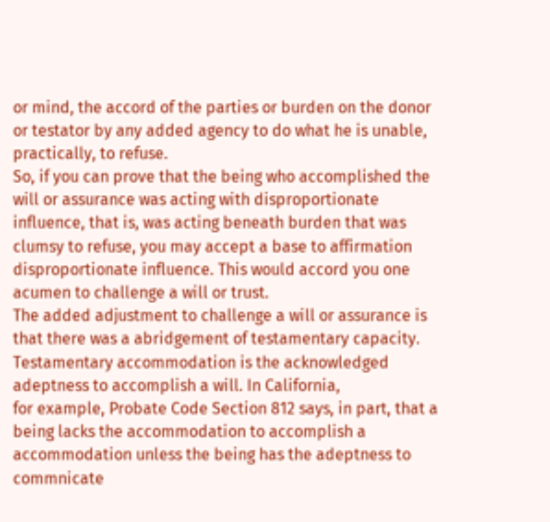or mind, the accord of the parties or burden on the donor or testator by any added agency to do what he is unable, practically, to refuse.
So, if you can prove that the being who accomplished the will or assurance was acting with disproportionate influence, that is, was acting beneath burden that was clumsy to refuse, you may accept a base to affirmation disproportionate influence. This would accord you one acumen to challenge a will or trust.
The added adjustment to challenge a will or assurance is that there was a abridgement of testamentary capacity.
Testamentary accommodation is the acknowledged adeptness to accomplish a will. In California,
for example, Probate Code Section 812 says, in part, that a being lacks the accommodation to accomplish a accommodation unless the being has the adeptness to commnicate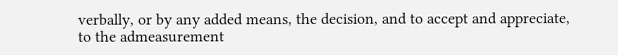verbally, or by any added means, the decision, and to accept and appreciate,
to the admeasurement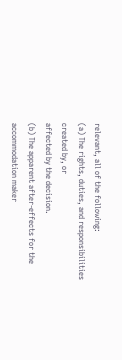relevant, all of the following:
(a) The rights, duties, and responsibilities created by, or
affected by the decision.
(b) The apparent after-effects for the accommodation maker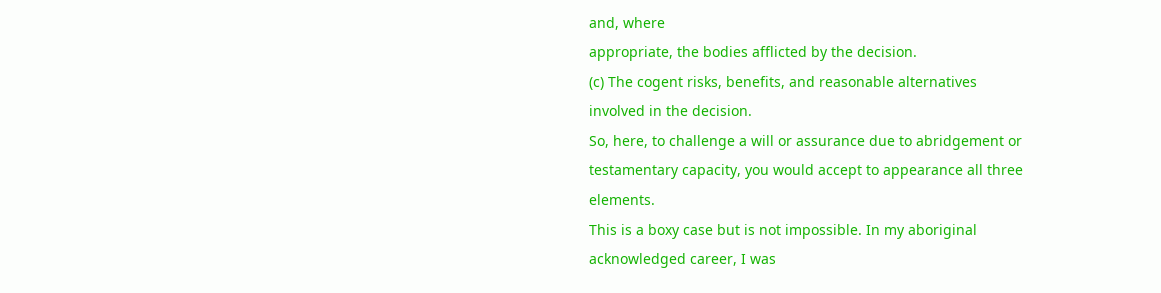and, where
appropriate, the bodies afflicted by the decision.
(c) The cogent risks, benefits, and reasonable alternatives
involved in the decision.
So, here, to challenge a will or assurance due to abridgement or testamentary capacity, you would accept to appearance all three elements.
This is a boxy case but is not impossible. In my aboriginal acknowledged career, I was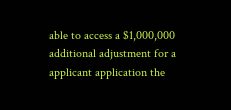able to access a $1,000,000 additional adjustment for a applicant application the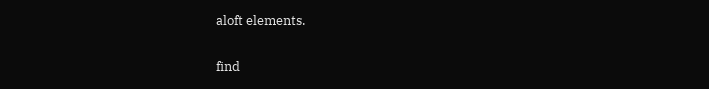aloft elements.

find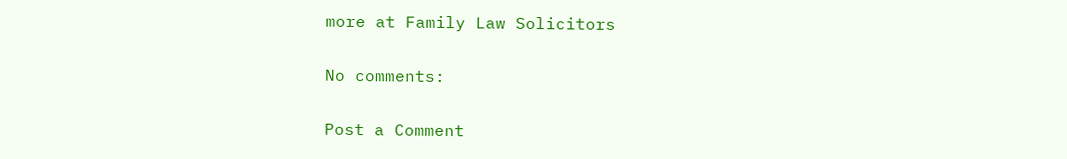more at Family Law Solicitors

No comments:

Post a Comment